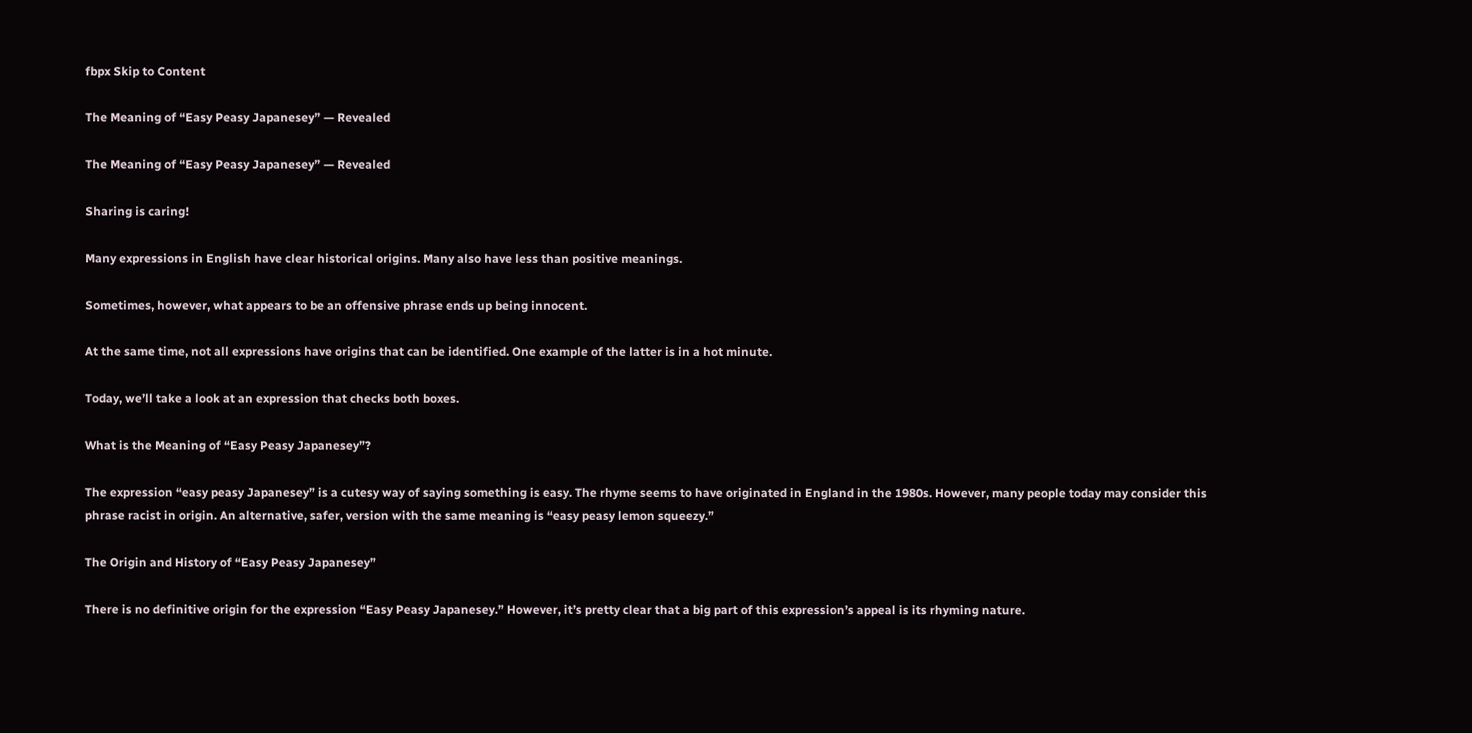fbpx Skip to Content

The Meaning of “Easy Peasy Japanesey” — Revealed

The Meaning of “Easy Peasy Japanesey” — Revealed

Sharing is caring!

Many expressions in English have clear historical origins. Many also have less than positive meanings.

Sometimes, however, what appears to be an offensive phrase ends up being innocent.

At the same time, not all expressions have origins that can be identified. One example of the latter is in a hot minute.

Today, we’ll take a look at an expression that checks both boxes.

What is the Meaning of “Easy Peasy Japanesey”?

The expression “easy peasy Japanesey” is a cutesy way of saying something is easy. The rhyme seems to have originated in England in the 1980s. However, many people today may consider this phrase racist in origin. An alternative, safer, version with the same meaning is “easy peasy lemon squeezy.”

The Origin and History of “Easy Peasy Japanesey”

There is no definitive origin for the expression “Easy Peasy Japanesey.” However, it’s pretty clear that a big part of this expression’s appeal is its rhyming nature.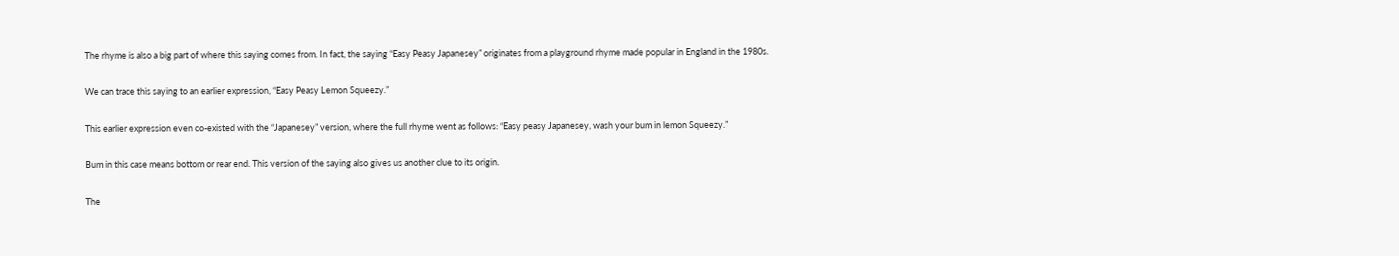The rhyme is also a big part of where this saying comes from. In fact, the saying “Easy Peasy Japanesey” originates from a playground rhyme made popular in England in the 1980s.

We can trace this saying to an earlier expression, “Easy Peasy Lemon Squeezy.”

This earlier expression even co-existed with the “Japanesey” version, where the full rhyme went as follows: “Easy peasy Japanesey, wash your bum in lemon Squeezy.”

Bum in this case means bottom or rear end. This version of the saying also gives us another clue to its origin.

The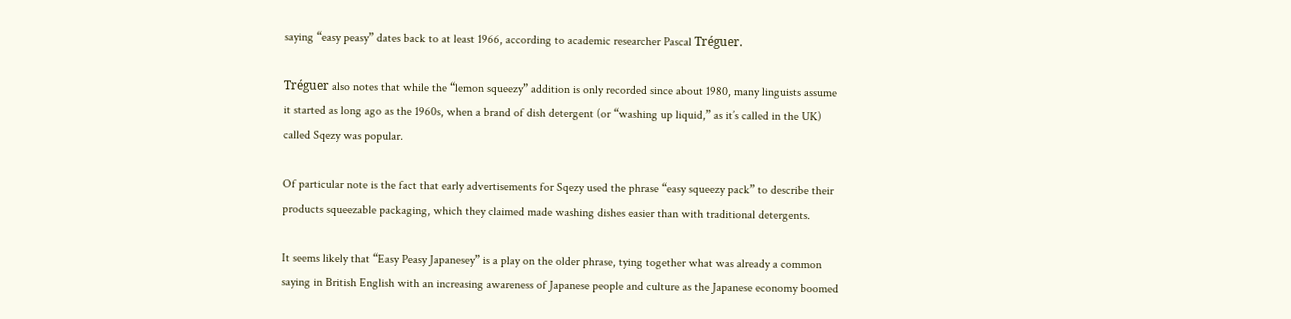saying “easy peasy” dates back to at least 1966, according to academic researcher Pascal Tréguer.

Tréguer also notes that while the “lemon squeezy” addition is only recorded since about 1980, many linguists assume it started as long ago as the 1960s, when a brand of dish detergent (or “washing up liquid,” as it’s called in the UK) called Sqezy was popular.

Of particular note is the fact that early advertisements for Sqezy used the phrase “easy squeezy pack” to describe their products squeezable packaging, which they claimed made washing dishes easier than with traditional detergents.

It seems likely that “Easy Peasy Japanesey” is a play on the older phrase, tying together what was already a common saying in British English with an increasing awareness of Japanese people and culture as the Japanese economy boomed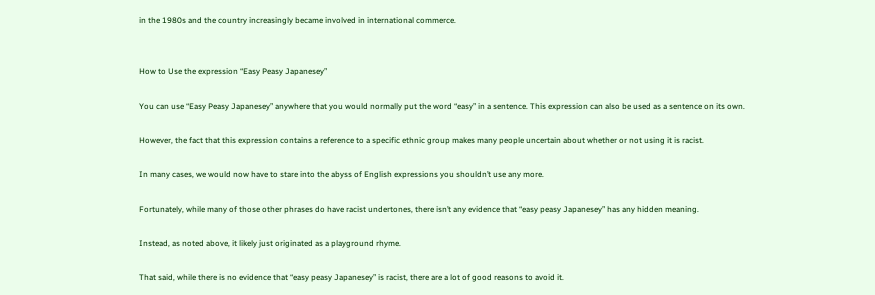in the 1980s and the country increasingly became involved in international commerce.


How to Use the expression “Easy Peasy Japanesey”

You can use “Easy Peasy Japanesey” anywhere that you would normally put the word “easy” in a sentence. This expression can also be used as a sentence on its own.

However, the fact that this expression contains a reference to a specific ethnic group makes many people uncertain about whether or not using it is racist.

In many cases, we would now have to stare into the abyss of English expressions you shouldn’t use any more.

Fortunately, while many of those other phrases do have racist undertones, there isn’t any evidence that “easy peasy Japanesey” has any hidden meaning.

Instead, as noted above, it likely just originated as a playground rhyme.

That said, while there is no evidence that “easy peasy Japanesey” is racist, there are a lot of good reasons to avoid it.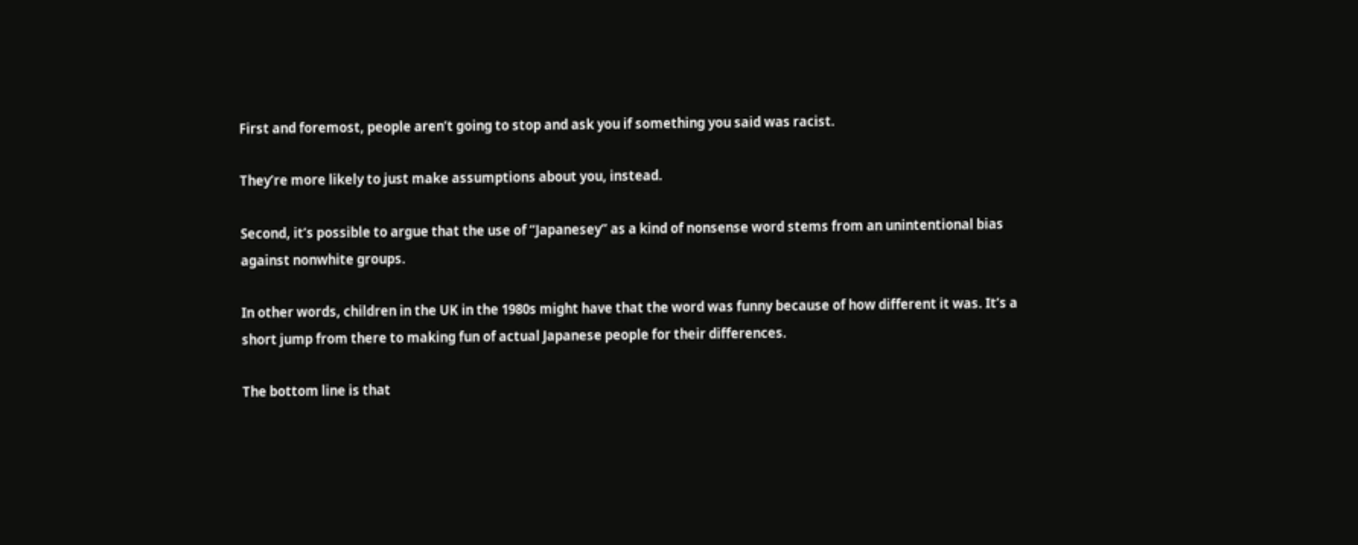First and foremost, people aren’t going to stop and ask you if something you said was racist.

They’re more likely to just make assumptions about you, instead.

Second, it’s possible to argue that the use of “Japanesey” as a kind of nonsense word stems from an unintentional bias against nonwhite groups.

In other words, children in the UK in the 1980s might have that the word was funny because of how different it was. It’s a short jump from there to making fun of actual Japanese people for their differences.

The bottom line is that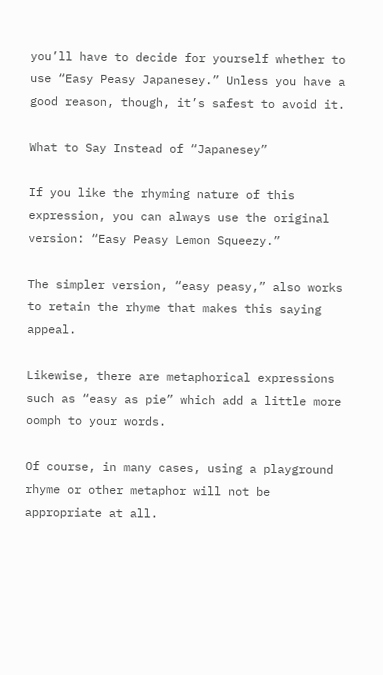you’ll have to decide for yourself whether to use “Easy Peasy Japanesey.” Unless you have a good reason, though, it’s safest to avoid it.

What to Say Instead of “Japanesey”

If you like the rhyming nature of this expression, you can always use the original version: “Easy Peasy Lemon Squeezy.”

The simpler version, “easy peasy,” also works to retain the rhyme that makes this saying appeal.

Likewise, there are metaphorical expressions such as “easy as pie” which add a little more oomph to your words.

Of course, in many cases, using a playground rhyme or other metaphor will not be appropriate at all.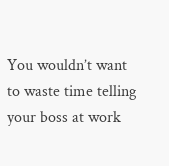You wouldn’t want to waste time telling your boss at work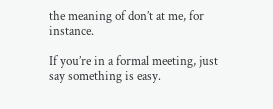the meaning of don’t at me, for instance.

If you’re in a formal meeting, just say something is easy.